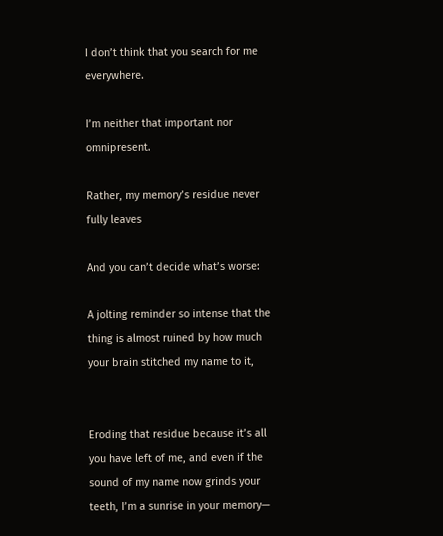I don’t think that you search for me everywhere.

I’m neither that important nor omnipresent.

Rather, my memory’s residue never fully leaves

And you can’t decide what’s worse:

A jolting reminder so intense that the thing is almost ruined by how much your brain stitched my name to it,


Eroding that residue because it’s all you have left of me, and even if the sound of my name now grinds your teeth, I’m a sunrise in your memory—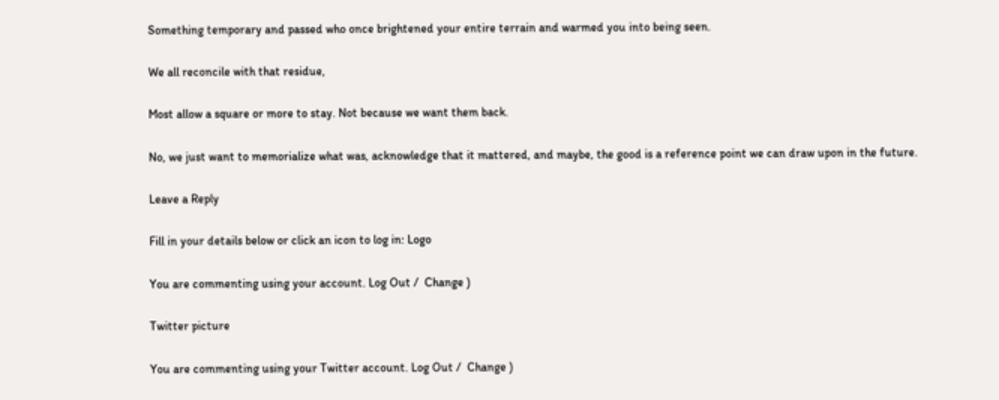Something temporary and passed who once brightened your entire terrain and warmed you into being seen.

We all reconcile with that residue,

Most allow a square or more to stay. Not because we want them back.

No, we just want to memorialize what was, acknowledge that it mattered, and maybe, the good is a reference point we can draw upon in the future.

Leave a Reply

Fill in your details below or click an icon to log in: Logo

You are commenting using your account. Log Out /  Change )

Twitter picture

You are commenting using your Twitter account. Log Out /  Change )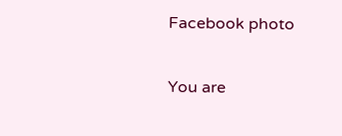Facebook photo

You are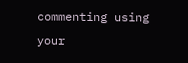commenting using your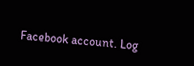Facebook account. Log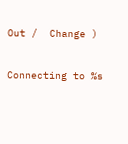Out /  Change )

Connecting to %s